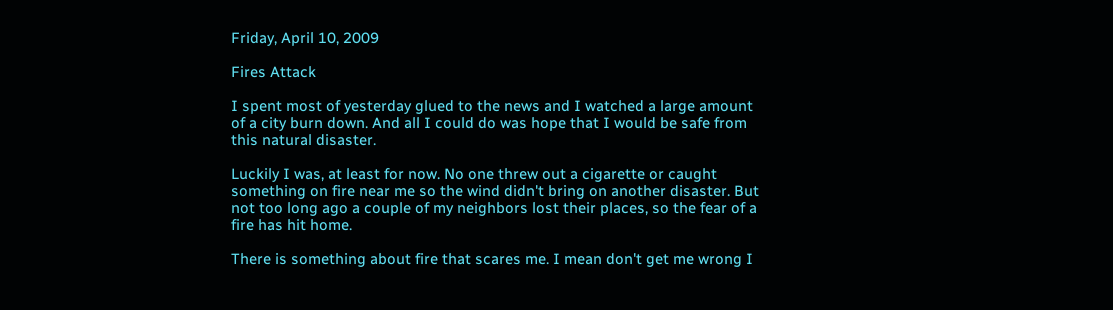Friday, April 10, 2009

Fires Attack

I spent most of yesterday glued to the news and I watched a large amount of a city burn down. And all I could do was hope that I would be safe from this natural disaster.

Luckily I was, at least for now. No one threw out a cigarette or caught something on fire near me so the wind didn't bring on another disaster. But not too long ago a couple of my neighbors lost their places, so the fear of a fire has hit home.

There is something about fire that scares me. I mean don't get me wrong I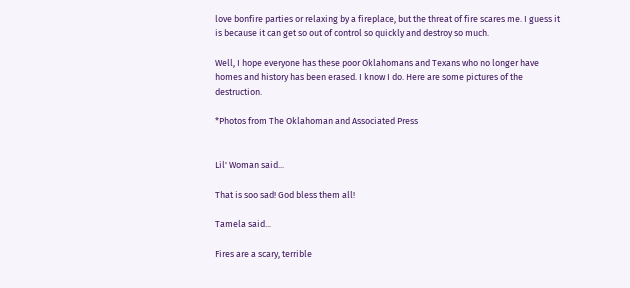love bonfire parties or relaxing by a fireplace, but the threat of fire scares me. I guess it is because it can get so out of control so quickly and destroy so much.

Well, I hope everyone has these poor Oklahomans and Texans who no longer have homes and history has been erased. I know I do. Here are some pictures of the destruction.

*Photos from The Oklahoman and Associated Press


Lil' Woman said...

That is soo sad! God bless them all!

Tamela said...

Fires are a scary, terrible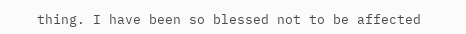thing. I have been so blessed not to be affected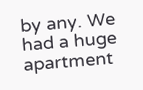by any. We had a huge apartment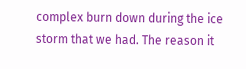complex burn down during the ice storm that we had. The reason it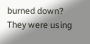burned down? They were using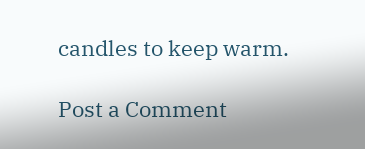candles to keep warm.

Post a Comment